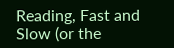Reading, Fast and Slow (or the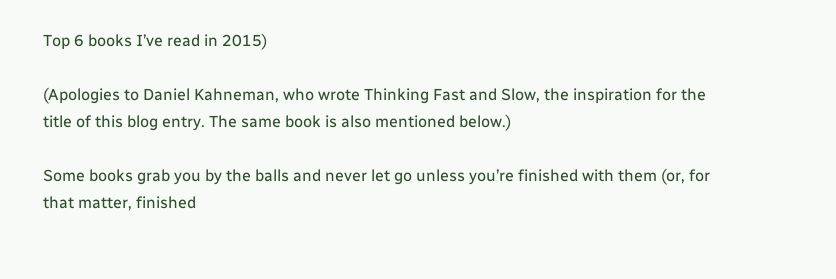Top 6 books I’ve read in 2015)

(Apologies to Daniel Kahneman, who wrote Thinking Fast and Slow, the inspiration for the title of this blog entry. The same book is also mentioned below.)

Some books grab you by the balls and never let go unless you’re finished with them (or, for that matter, finished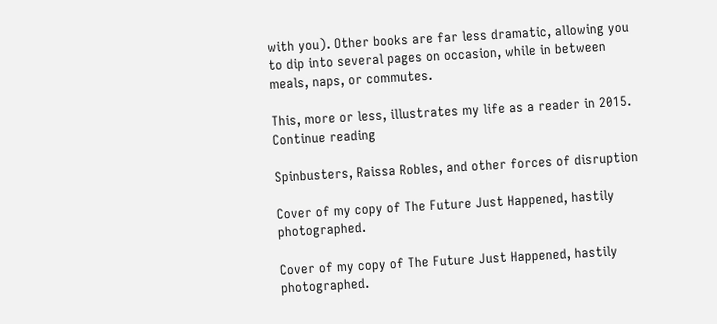with you). Other books are far less dramatic, allowing you to dip into several pages on occasion, while in between meals, naps, or commutes.

This, more or less, illustrates my life as a reader in 2015. Continue reading

Spinbusters, Raissa Robles, and other forces of disruption

Cover of my copy of The Future Just Happened, hastily photographed.

Cover of my copy of The Future Just Happened, hastily photographed.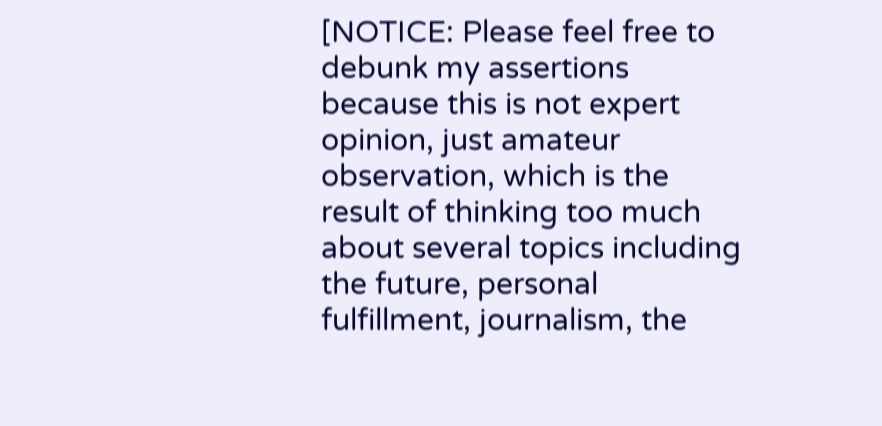[NOTICE: Please feel free to debunk my assertions because this is not expert opinion, just amateur observation, which is the result of thinking too much about several topics including the future, personal fulfillment, journalism, the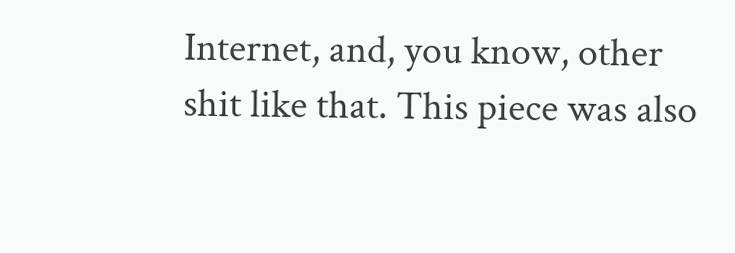Internet, and, you know, other shit like that. This piece was also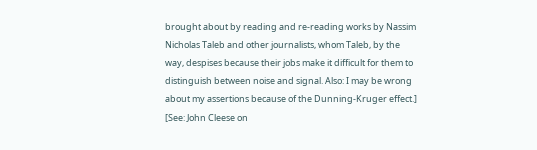brought about by reading and re-reading works by Nassim Nicholas Taleb and other journalists, whom Taleb, by the way, despises because their jobs make it difficult for them to distinguish between noise and signal. Also: I may be wrong about my assertions because of the Dunning-Kruger effect.] [See: John Cleese on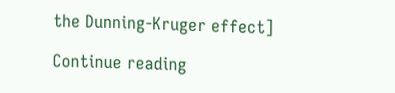the Dunning-Kruger effect]

Continue reading